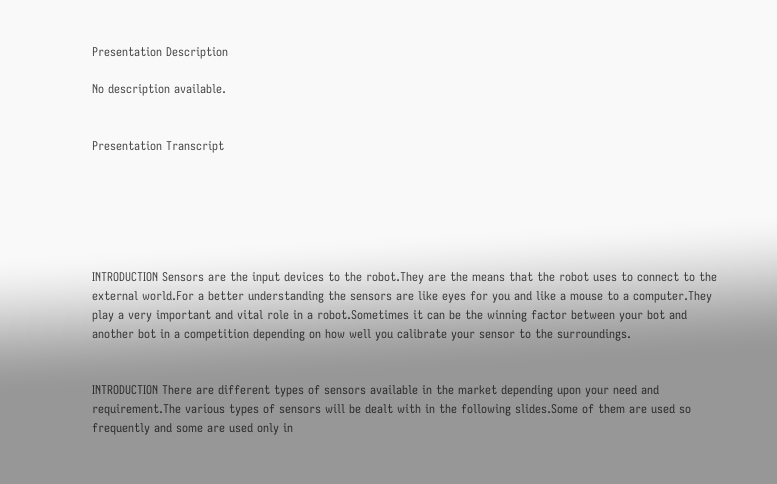Presentation Description

No description available.


Presentation Transcript






INTRODUCTION Sensors are the input devices to the robot.They are the means that the robot uses to connect to the external world.For a better understanding the sensors are like eyes for you and like a mouse to a computer.They play a very important and vital role in a robot.Sometimes it can be the winning factor between your bot and another bot in a competition depending on how well you calibrate your sensor to the surroundings.


INTRODUCTION There are different types of sensors available in the market depending upon your need and requirement.The various types of sensors will be dealt with in the following slides.Some of them are used so frequently and some are used only in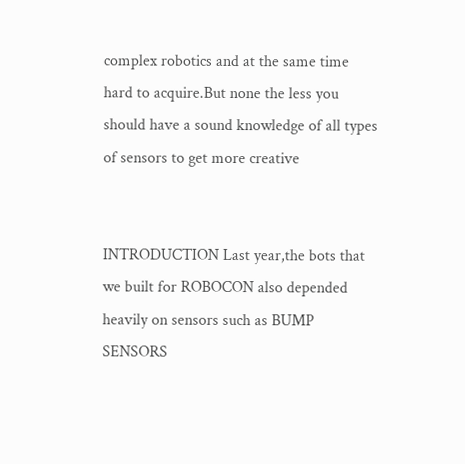complex robotics and at the same time hard to acquire.But none the less you should have a sound knowledge of all types of sensors to get more creative


INTRODUCTION Last year,the bots that we built for ROBOCON also depended heavily on sensors such as BUMP SENSORS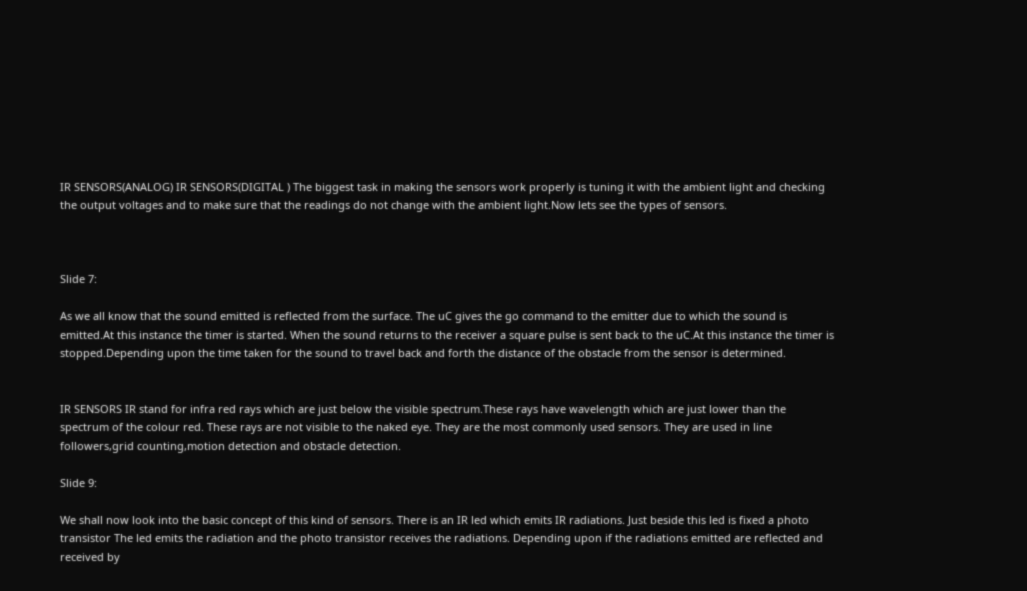IR SENSORS(ANALOG) IR SENSORS(DIGITAL ) The biggest task in making the sensors work properly is tuning it with the ambient light and checking the output voltages and to make sure that the readings do not change with the ambient light.Now lets see the types of sensors.



Slide 7:

As we all know that the sound emitted is reflected from the surface. The uC gives the go command to the emitter due to which the sound is emitted.At this instance the timer is started. When the sound returns to the receiver a square pulse is sent back to the uC.At this instance the timer is stopped.Depending upon the time taken for the sound to travel back and forth the distance of the obstacle from the sensor is determined.


IR SENSORS IR stand for infra red rays which are just below the visible spectrum.These rays have wavelength which are just lower than the spectrum of the colour red. These rays are not visible to the naked eye. They are the most commonly used sensors. They are used in line followers,grid counting,motion detection and obstacle detection.

Slide 9:

We shall now look into the basic concept of this kind of sensors. There is an IR led which emits IR radiations. Just beside this led is fixed a photo transistor The led emits the radiation and the photo transistor receives the radiations. Depending upon if the radiations emitted are reflected and received by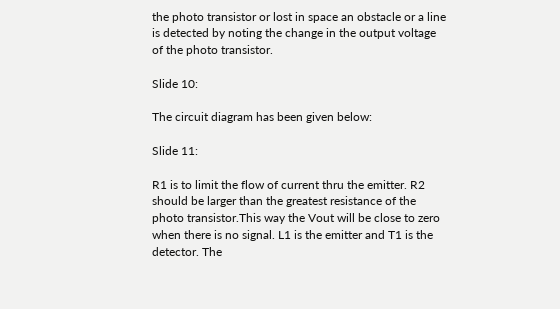the photo transistor or lost in space an obstacle or a line is detected by noting the change in the output voltage of the photo transistor.

Slide 10:

The circuit diagram has been given below:

Slide 11:

R1 is to limit the flow of current thru the emitter. R2 should be larger than the greatest resistance of the photo transistor.This way the Vout will be close to zero when there is no signal. L1 is the emitter and T1 is the detector. The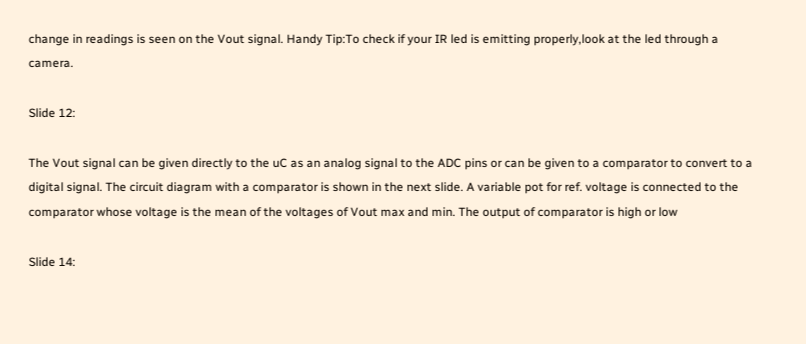change in readings is seen on the Vout signal. Handy Tip:To check if your IR led is emitting properly,look at the led through a camera.

Slide 12:

The Vout signal can be given directly to the uC as an analog signal to the ADC pins or can be given to a comparator to convert to a digital signal. The circuit diagram with a comparator is shown in the next slide. A variable pot for ref. voltage is connected to the comparator whose voltage is the mean of the voltages of Vout max and min. The output of comparator is high or low

Slide 14: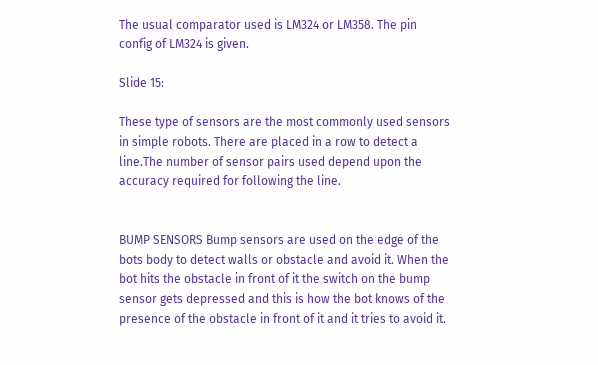The usual comparator used is LM324 or LM358. The pin config of LM324 is given.

Slide 15:

These type of sensors are the most commonly used sensors in simple robots. There are placed in a row to detect a line.The number of sensor pairs used depend upon the accuracy required for following the line.


BUMP SENSORS Bump sensors are used on the edge of the bots body to detect walls or obstacle and avoid it. When the bot hits the obstacle in front of it the switch on the bump sensor gets depressed and this is how the bot knows of the presence of the obstacle in front of it and it tries to avoid it.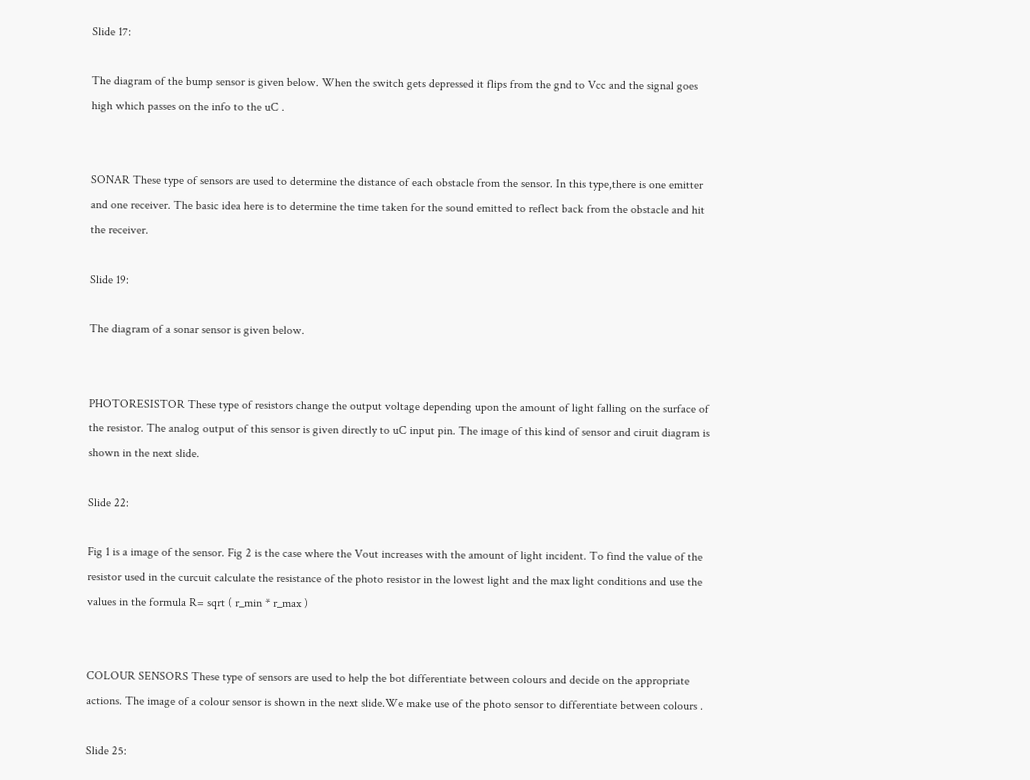Slide 17:

The diagram of the bump sensor is given below. When the switch gets depressed it flips from the gnd to Vcc and the signal goes high which passes on the info to the uC .


SONAR These type of sensors are used to determine the distance of each obstacle from the sensor. In this type,there is one emitter and one receiver. The basic idea here is to determine the time taken for the sound emitted to reflect back from the obstacle and hit the receiver.

Slide 19:

The diagram of a sonar sensor is given below.


PHOTORESISTOR These type of resistors change the output voltage depending upon the amount of light falling on the surface of the resistor. The analog output of this sensor is given directly to uC input pin. The image of this kind of sensor and ciruit diagram is shown in the next slide.

Slide 22:

Fig 1 is a image of the sensor. Fig 2 is the case where the Vout increases with the amount of light incident. To find the value of the resistor used in the curcuit calculate the resistance of the photo resistor in the lowest light and the max light conditions and use the values in the formula R= sqrt ( r_min * r_max )


COLOUR SENSORS These type of sensors are used to help the bot differentiate between colours and decide on the appropriate actions. The image of a colour sensor is shown in the next slide.We make use of the photo sensor to differentiate between colours .

Slide 25: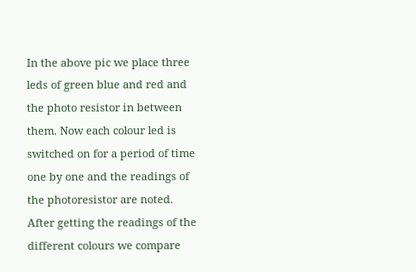In the above pic we place three leds of green blue and red and the photo resistor in between them. Now each colour led is switched on for a period of time one by one and the readings of the photoresistor are noted. After getting the readings of the different colours we compare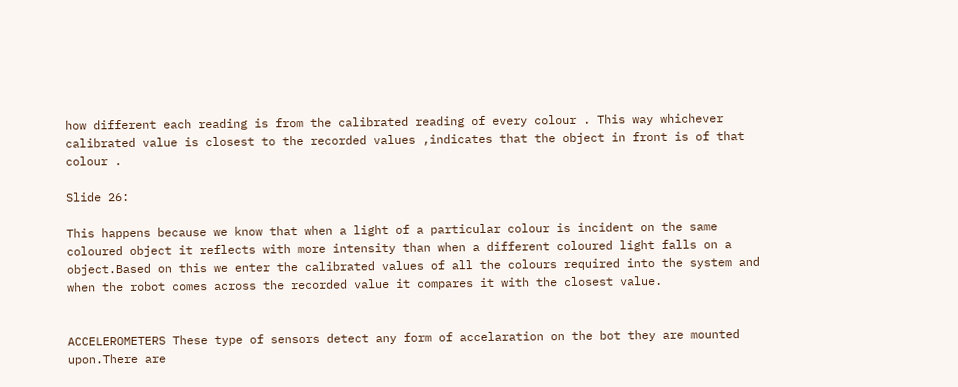how different each reading is from the calibrated reading of every colour . This way whichever calibrated value is closest to the recorded values ,indicates that the object in front is of that colour .

Slide 26:

This happens because we know that when a light of a particular colour is incident on the same coloured object it reflects with more intensity than when a different coloured light falls on a object.Based on this we enter the calibrated values of all the colours required into the system and when the robot comes across the recorded value it compares it with the closest value.


ACCELEROMETERS These type of sensors detect any form of accelaration on the bot they are mounted upon.There are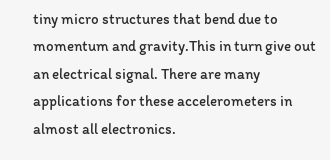tiny micro structures that bend due to momentum and gravity.This in turn give out an electrical signal. There are many applications for these accelerometers in almost all electronics.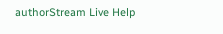authorStream Live Help